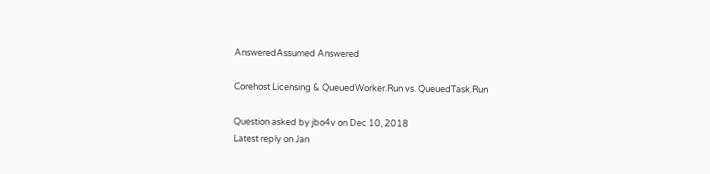AnsweredAssumed Answered

Corehost Licensing & QueuedWorker.Run vs. QueuedTask.Run

Question asked by jbo4v on Dec 10, 2018
Latest reply on Jan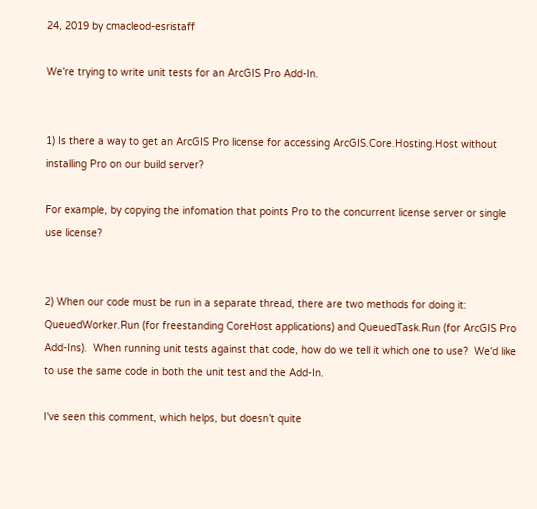24, 2019 by cmacleod-esristaff

We're trying to write unit tests for an ArcGIS Pro Add-In.


1) Is there a way to get an ArcGIS Pro license for accessing ArcGIS.Core.Hosting.Host without installing Pro on our build server?

For example, by copying the infomation that points Pro to the concurrent license server or single use license?


2) When our code must be run in a separate thread, there are two methods for doing it: QueuedWorker.Run (for freestanding CoreHost applications) and QueuedTask.Run (for ArcGIS Pro Add-Ins).  When running unit tests against that code, how do we tell it which one to use?  We'd like to use the same code in both the unit test and the Add-In.

I've seen this comment, which helps, but doesn’t quite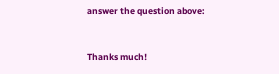answer the question above:


Thanks much!